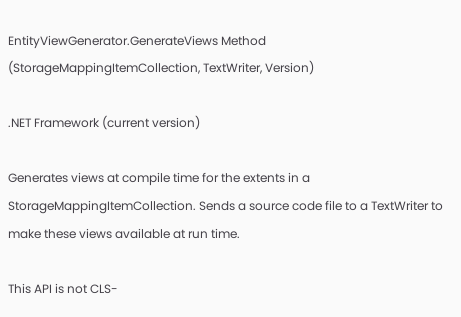EntityViewGenerator.GenerateViews Method (StorageMappingItemCollection, TextWriter, Version)

.NET Framework (current version)

Generates views at compile time for the extents in a StorageMappingItemCollection. Sends a source code file to a TextWriter to make these views available at run time.

This API is not CLS-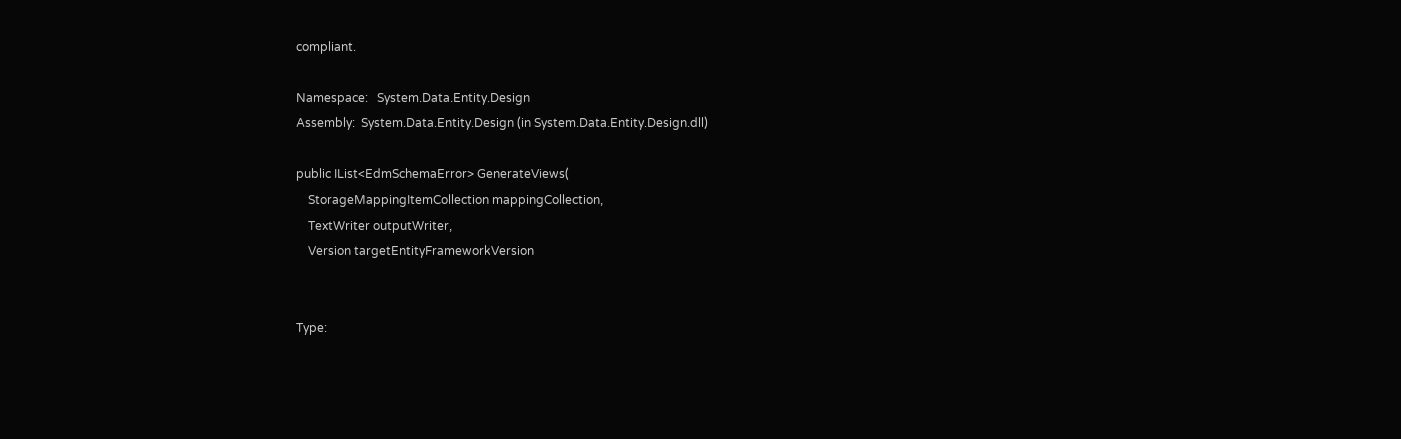compliant.

Namespace:   System.Data.Entity.Design
Assembly:  System.Data.Entity.Design (in System.Data.Entity.Design.dll)

public IList<EdmSchemaError> GenerateViews(
    StorageMappingItemCollection mappingCollection,
    TextWriter outputWriter,
    Version targetEntityFrameworkVersion


Type: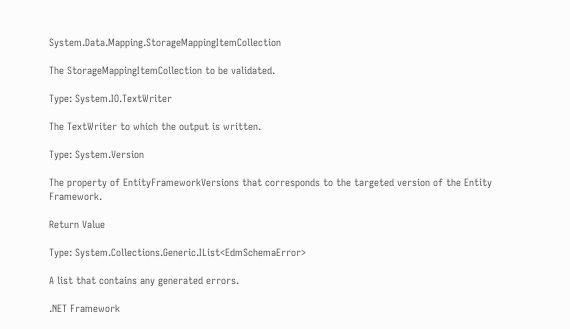System.Data.Mapping.StorageMappingItemCollection

The StorageMappingItemCollection to be validated.

Type: System.IO.TextWriter

The TextWriter to which the output is written.

Type: System.Version

The property of EntityFrameworkVersions that corresponds to the targeted version of the Entity Framework.

Return Value

Type: System.Collections.Generic.IList<EdmSchemaError>

A list that contains any generated errors.

.NET Framework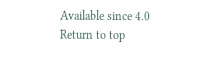Available since 4.0
Return to top